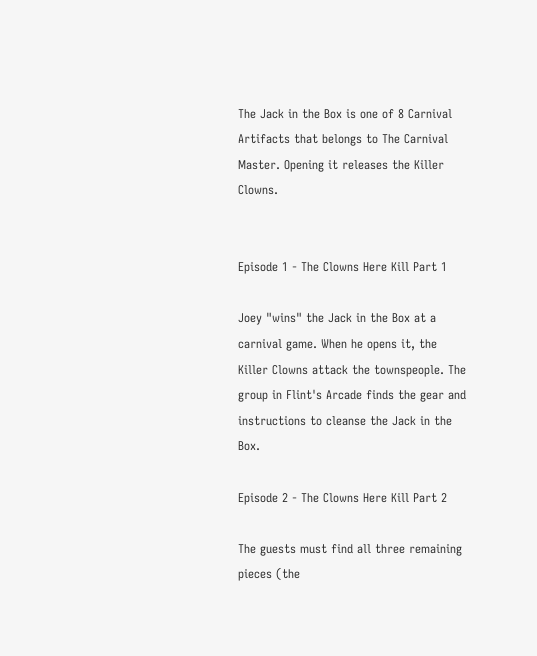The Jack in the Box is one of 8 Carnival Artifacts that belongs to The Carnival Master. Opening it releases the Killer Clowns.


Episode 1 - The Clowns Here Kill Part 1

Joey "wins" the Jack in the Box at a carnival game. When he opens it, the Killer Clowns attack the townspeople. The group in Flint's Arcade finds the gear and instructions to cleanse the Jack in the Box.

Episode 2 - The Clowns Here Kill Part 2

The guests must find all three remaining pieces (the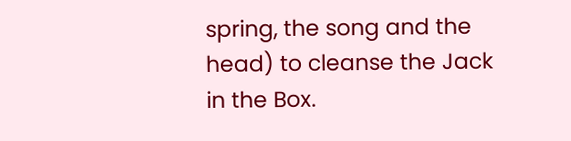spring, the song and the head) to cleanse the Jack in the Box.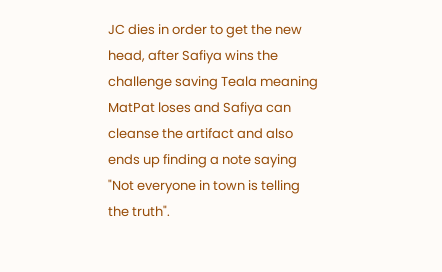JC dies in order to get the new head, after Safiya wins the challenge saving Teala meaning MatPat loses and Safiya can cleanse the artifact and also ends up finding a note saying "Not everyone in town is telling the truth".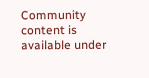Community content is available under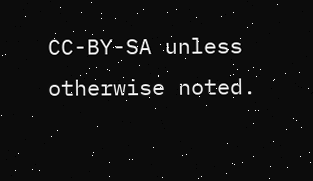CC-BY-SA unless otherwise noted.